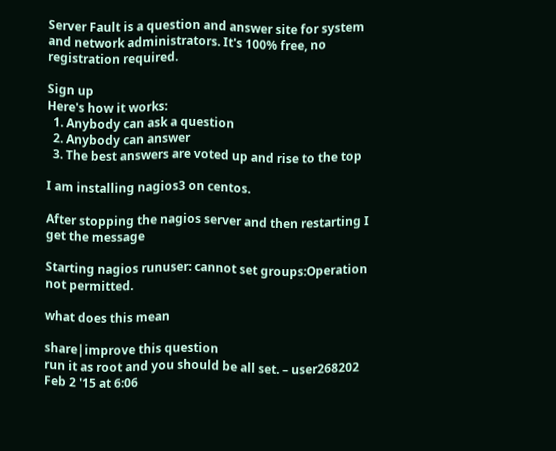Server Fault is a question and answer site for system and network administrators. It's 100% free, no registration required.

Sign up
Here's how it works:
  1. Anybody can ask a question
  2. Anybody can answer
  3. The best answers are voted up and rise to the top

I am installing nagios3 on centos.

After stopping the nagios server and then restarting I get the message

Starting nagios runuser: cannot set groups:Operation not permitted.

what does this mean

share|improve this question
run it as root and you should be all set. – user268202 Feb 2 '15 at 6:06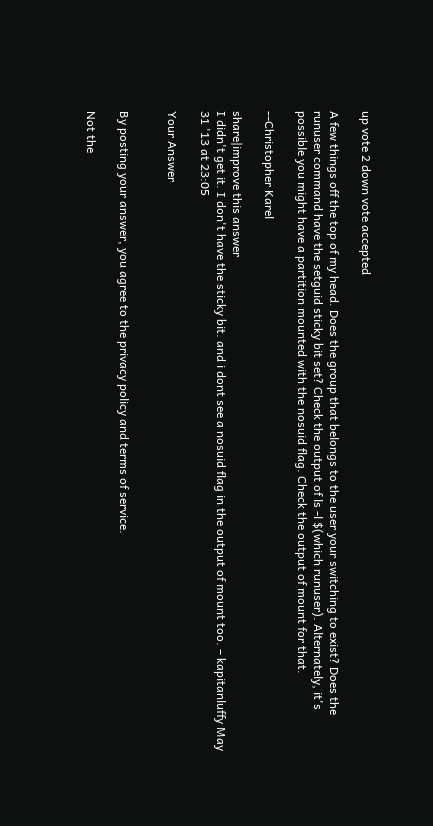up vote 2 down vote accepted

A few things off the top of my head. Does the group that belongs to the user your switching to exist? Does the runuser command have the setguid sticky bit set? Check the output of ls -l $(which runuser). Alternately, it's possible you might have a partition mounted with the nosuid flag. Check the output of mount for that.

--Christopher Karel

share|improve this answer
I didn't get it. I don't have the sticky bit. and i dont see a nosuid flag in the output of mount too. – kapitanluffy May 31 '13 at 23:05

Your Answer


By posting your answer, you agree to the privacy policy and terms of service.

Not the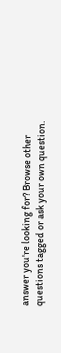answer you're looking for? Browse other questions tagged or ask your own question.